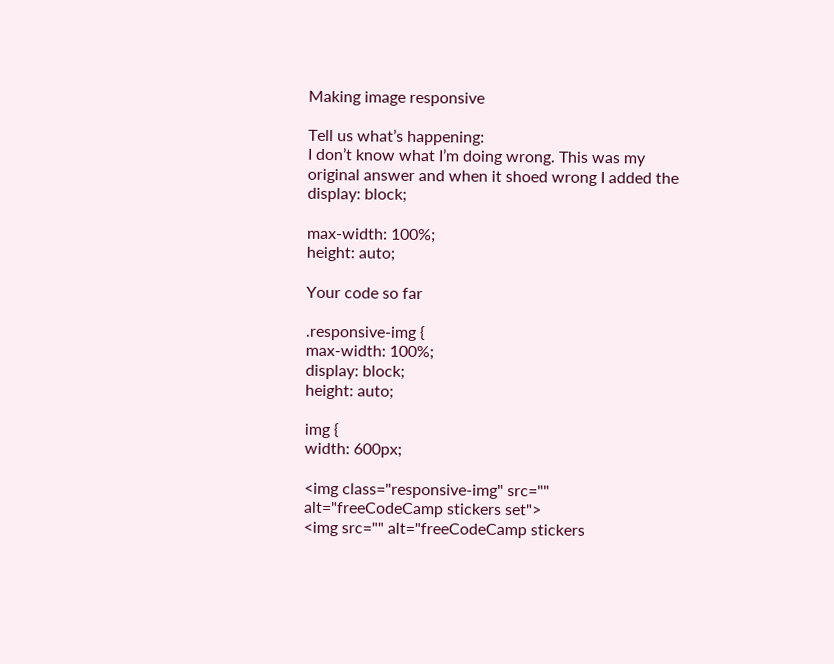Making image responsive

Tell us what’s happening:
I don’t know what I’m doing wrong. This was my original answer and when it shoed wrong I added the display: block;

max-width: 100%;
height: auto;

Your code so far

.responsive-img {
max-width: 100%;
display: block;
height: auto;

img {
width: 600px;

<img class="responsive-img" src="" alt="freeCodeCamp stickers set">
<img src="" alt="freeCodeCamp stickers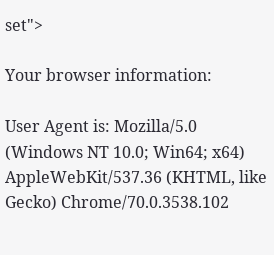set">

Your browser information:

User Agent is: Mozilla/5.0 (Windows NT 10.0; Win64; x64) AppleWebKit/537.36 (KHTML, like Gecko) Chrome/70.0.3538.102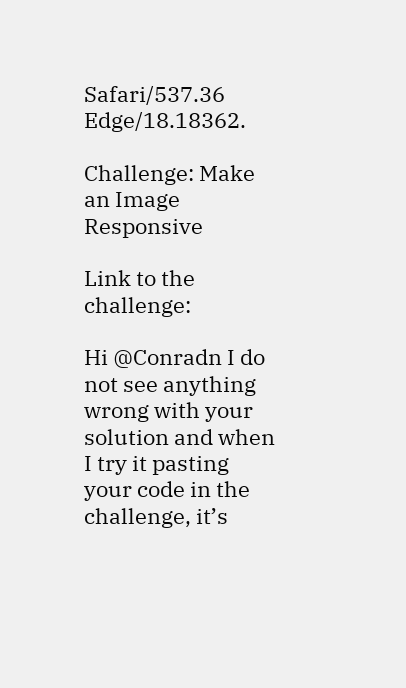Safari/537.36 Edge/18.18362.

Challenge: Make an Image Responsive

Link to the challenge:

Hi @Conradn I do not see anything wrong with your solution and when I try it pasting your code in the challenge, it’s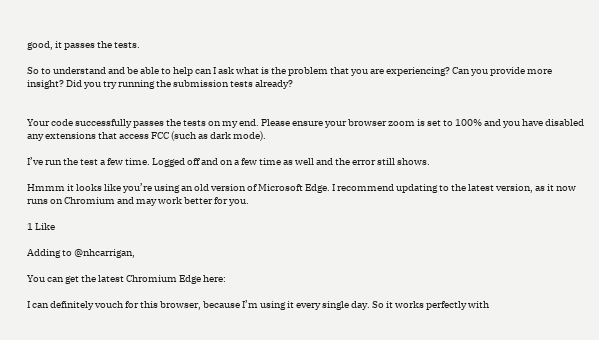good, it passes the tests.

So to understand and be able to help can I ask what is the problem that you are experiencing? Can you provide more insight? Did you try running the submission tests already?


Your code successfully passes the tests on my end. Please ensure your browser zoom is set to 100% and you have disabled any extensions that access FCC (such as dark mode).

I’ve run the test a few time. Logged off and on a few time as well and the error still shows.

Hmmm it looks like you’re using an old version of Microsoft Edge. I recommend updating to the latest version, as it now runs on Chromium and may work better for you.

1 Like

Adding to @nhcarrigan,

You can get the latest Chromium Edge here:

I can definitely vouch for this browser, because I’m using it every single day. So it works perfectly with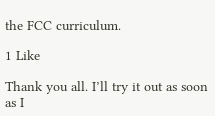the FCC curriculum.

1 Like

Thank you all. I’ll try it out as soon as I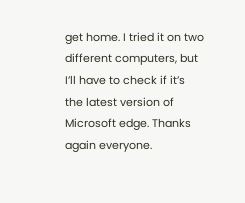get home. I tried it on two different computers, but I’ll have to check if it’s the latest version of Microsoft edge. Thanks again everyone.